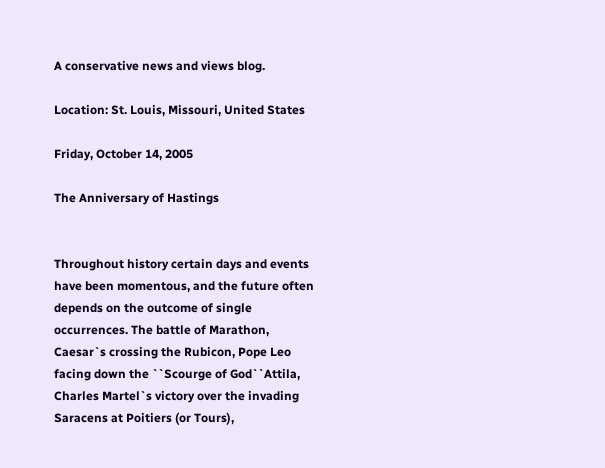A conservative news and views blog.

Location: St. Louis, Missouri, United States

Friday, October 14, 2005

The Anniversary of Hastings


Throughout history certain days and events have been momentous, and the future often depends on the outcome of single occurrences. The battle of Marathon, Caesar`s crossing the Rubicon, Pope Leo facing down the ``Scourge of God``Attila, Charles Martel`s victory over the invading Saracens at Poitiers (or Tours),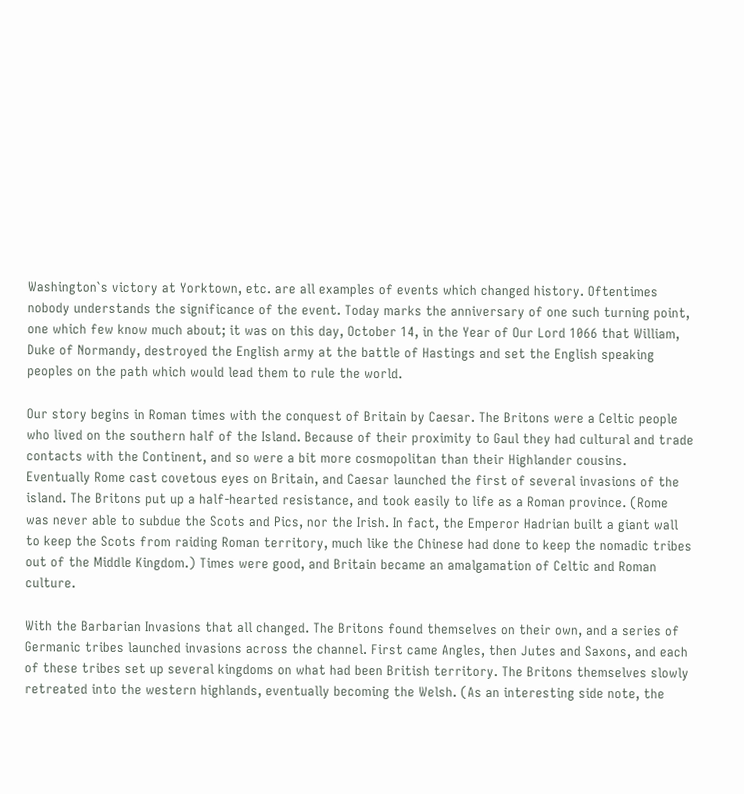Washington`s victory at Yorktown, etc. are all examples of events which changed history. Oftentimes nobody understands the significance of the event. Today marks the anniversary of one such turning point, one which few know much about; it was on this day, October 14, in the Year of Our Lord 1066 that William, Duke of Normandy, destroyed the English army at the battle of Hastings and set the English speaking peoples on the path which would lead them to rule the world.

Our story begins in Roman times with the conquest of Britain by Caesar. The Britons were a Celtic people who lived on the southern half of the Island. Because of their proximity to Gaul they had cultural and trade contacts with the Continent, and so were a bit more cosmopolitan than their Highlander cousins. Eventually Rome cast covetous eyes on Britain, and Caesar launched the first of several invasions of the island. The Britons put up a half-hearted resistance, and took easily to life as a Roman province. (Rome was never able to subdue the Scots and Pics, nor the Irish. In fact, the Emperor Hadrian built a giant wall to keep the Scots from raiding Roman territory, much like the Chinese had done to keep the nomadic tribes out of the Middle Kingdom.) Times were good, and Britain became an amalgamation of Celtic and Roman culture.

With the Barbarian Invasions that all changed. The Britons found themselves on their own, and a series of Germanic tribes launched invasions across the channel. First came Angles, then Jutes and Saxons, and each of these tribes set up several kingdoms on what had been British territory. The Britons themselves slowly retreated into the western highlands, eventually becoming the Welsh. (As an interesting side note, the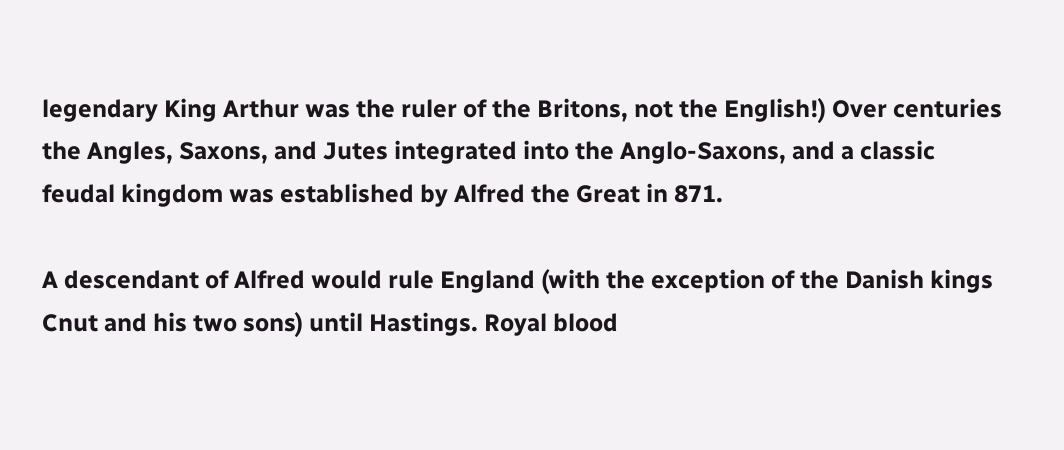legendary King Arthur was the ruler of the Britons, not the English!) Over centuries the Angles, Saxons, and Jutes integrated into the Anglo-Saxons, and a classic feudal kingdom was established by Alfred the Great in 871.

A descendant of Alfred would rule England (with the exception of the Danish kings Cnut and his two sons) until Hastings. Royal blood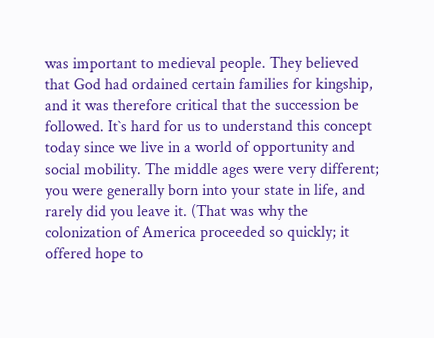was important to medieval people. They believed that God had ordained certain families for kingship, and it was therefore critical that the succession be followed. It`s hard for us to understand this concept today since we live in a world of opportunity and social mobility. The middle ages were very different; you were generally born into your state in life, and rarely did you leave it. (That was why the colonization of America proceeded so quickly; it offered hope to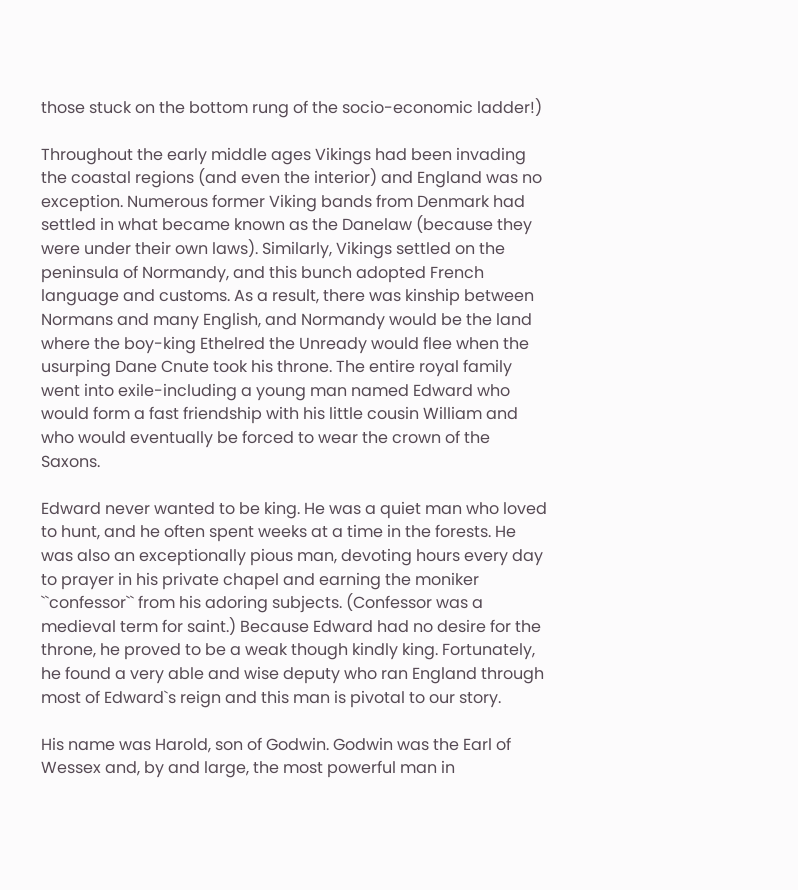those stuck on the bottom rung of the socio-economic ladder!)

Throughout the early middle ages Vikings had been invading the coastal regions (and even the interior) and England was no exception. Numerous former Viking bands from Denmark had settled in what became known as the Danelaw (because they were under their own laws). Similarly, Vikings settled on the peninsula of Normandy, and this bunch adopted French language and customs. As a result, there was kinship between Normans and many English, and Normandy would be the land where the boy-king Ethelred the Unready would flee when the usurping Dane Cnute took his throne. The entire royal family went into exile-including a young man named Edward who would form a fast friendship with his little cousin William and who would eventually be forced to wear the crown of the Saxons.

Edward never wanted to be king. He was a quiet man who loved to hunt, and he often spent weeks at a time in the forests. He was also an exceptionally pious man, devoting hours every day to prayer in his private chapel and earning the moniker ``confessor`` from his adoring subjects. (Confessor was a medieval term for saint.) Because Edward had no desire for the throne, he proved to be a weak though kindly king. Fortunately, he found a very able and wise deputy who ran England through most of Edward`s reign and this man is pivotal to our story.

His name was Harold, son of Godwin. Godwin was the Earl of Wessex and, by and large, the most powerful man in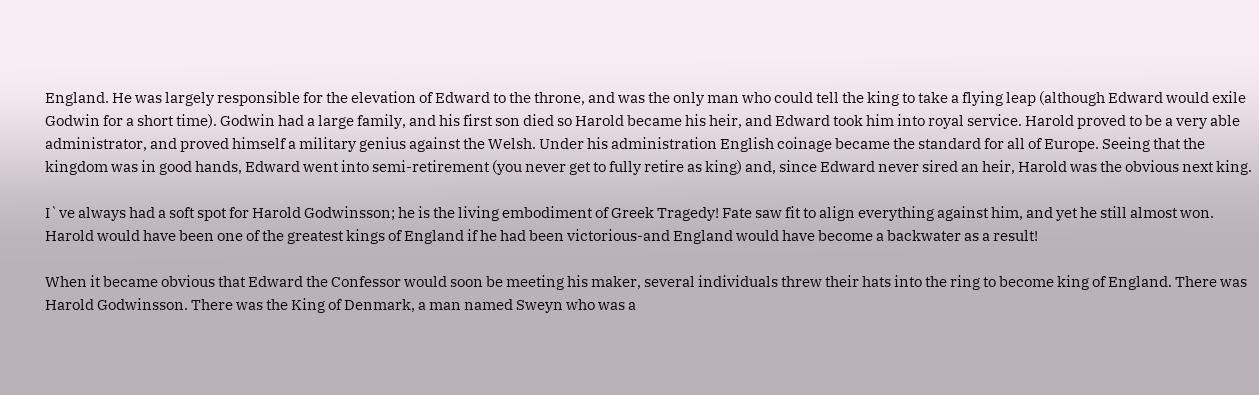England. He was largely responsible for the elevation of Edward to the throne, and was the only man who could tell the king to take a flying leap (although Edward would exile Godwin for a short time). Godwin had a large family, and his first son died so Harold became his heir, and Edward took him into royal service. Harold proved to be a very able administrator, and proved himself a military genius against the Welsh. Under his administration English coinage became the standard for all of Europe. Seeing that the kingdom was in good hands, Edward went into semi-retirement (you never get to fully retire as king) and, since Edward never sired an heir, Harold was the obvious next king.

I`ve always had a soft spot for Harold Godwinsson; he is the living embodiment of Greek Tragedy! Fate saw fit to align everything against him, and yet he still almost won. Harold would have been one of the greatest kings of England if he had been victorious-and England would have become a backwater as a result!

When it became obvious that Edward the Confessor would soon be meeting his maker, several individuals threw their hats into the ring to become king of England. There was Harold Godwinsson. There was the King of Denmark, a man named Sweyn who was a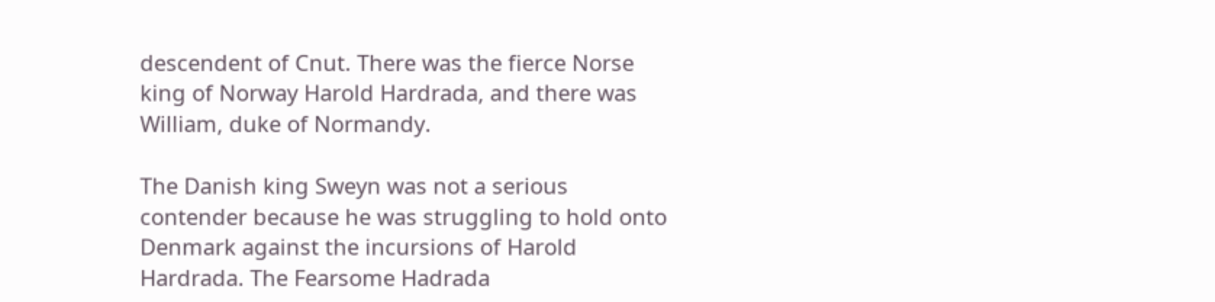descendent of Cnut. There was the fierce Norse king of Norway Harold Hardrada, and there was William, duke of Normandy.

The Danish king Sweyn was not a serious contender because he was struggling to hold onto Denmark against the incursions of Harold Hardrada. The Fearsome Hadrada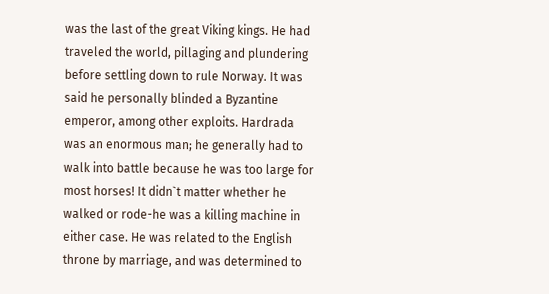was the last of the great Viking kings. He had traveled the world, pillaging and plundering before settling down to rule Norway. It was said he personally blinded a Byzantine emperor, among other exploits. Hardrada was an enormous man; he generally had to walk into battle because he was too large for most horses! It didn`t matter whether he walked or rode-he was a killing machine in either case. He was related to the English throne by marriage, and was determined to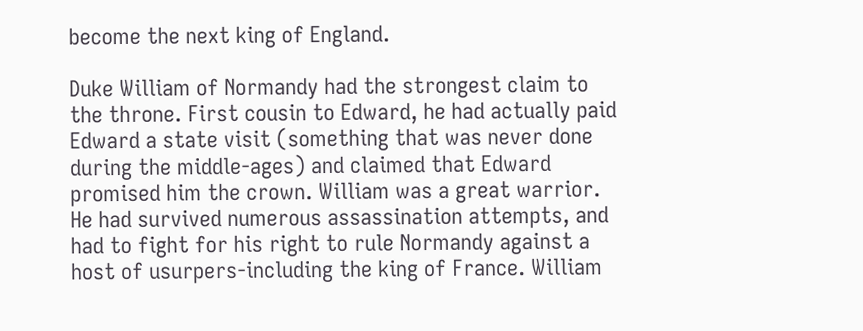become the next king of England.

Duke William of Normandy had the strongest claim to the throne. First cousin to Edward, he had actually paid Edward a state visit (something that was never done during the middle-ages) and claimed that Edward promised him the crown. William was a great warrior. He had survived numerous assassination attempts, and had to fight for his right to rule Normandy against a host of usurpers-including the king of France. William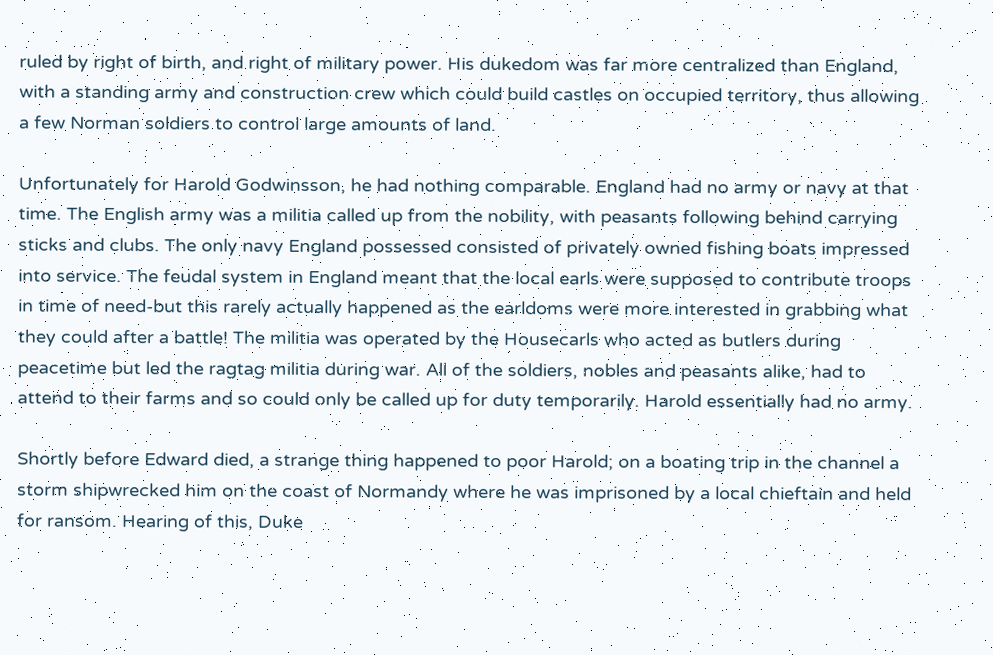ruled by right of birth, and right of military power. His dukedom was far more centralized than England, with a standing army and construction crew which could build castles on occupied territory, thus allowing a few Norman soldiers to control large amounts of land.

Unfortunately for Harold Godwinsson, he had nothing comparable. England had no army or navy at that time. The English army was a militia called up from the nobility, with peasants following behind carrying sticks and clubs. The only navy England possessed consisted of privately owned fishing boats impressed into service. The feudal system in England meant that the local earls were supposed to contribute troops in time of need-but this rarely actually happened as the earldoms were more interested in grabbing what they could after a battle! The militia was operated by the Housecarls who acted as butlers during peacetime but led the ragtag militia during war. All of the soldiers, nobles and peasants alike, had to attend to their farms and so could only be called up for duty temporarily. Harold essentially had no army.

Shortly before Edward died, a strange thing happened to poor Harold; on a boating trip in the channel a storm shipwrecked him on the coast of Normandy where he was imprisoned by a local chieftain and held for ransom. Hearing of this, Duke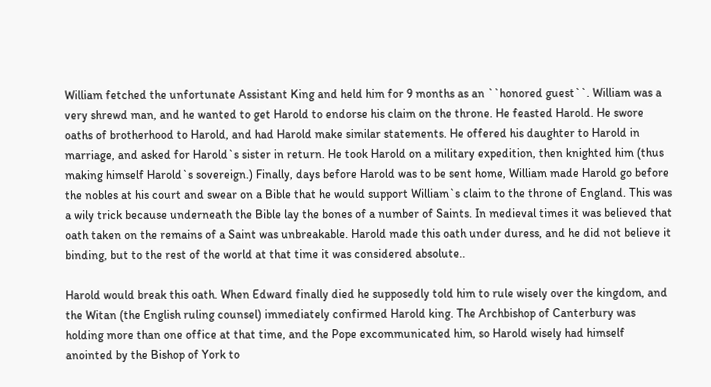William fetched the unfortunate Assistant King and held him for 9 months as an ``honored guest``. William was a very shrewd man, and he wanted to get Harold to endorse his claim on the throne. He feasted Harold. He swore oaths of brotherhood to Harold, and had Harold make similar statements. He offered his daughter to Harold in marriage, and asked for Harold`s sister in return. He took Harold on a military expedition, then knighted him (thus making himself Harold`s sovereign.) Finally, days before Harold was to be sent home, William made Harold go before the nobles at his court and swear on a Bible that he would support William`s claim to the throne of England. This was a wily trick because underneath the Bible lay the bones of a number of Saints. In medieval times it was believed that oath taken on the remains of a Saint was unbreakable. Harold made this oath under duress, and he did not believe it binding, but to the rest of the world at that time it was considered absolute..

Harold would break this oath. When Edward finally died he supposedly told him to rule wisely over the kingdom, and the Witan (the English ruling counsel) immediately confirmed Harold king. The Archbishop of Canterbury was holding more than one office at that time, and the Pope excommunicated him, so Harold wisely had himself anointed by the Bishop of York to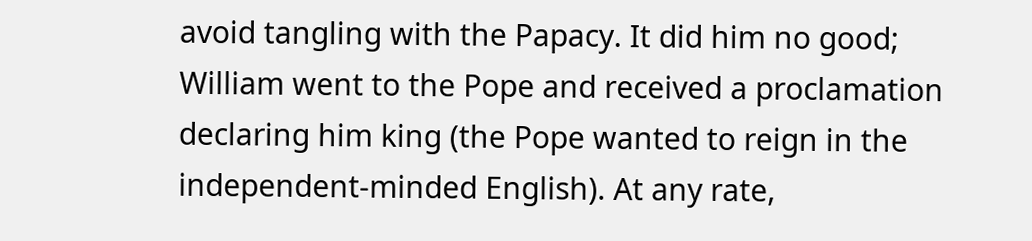avoid tangling with the Papacy. It did him no good; William went to the Pope and received a proclamation declaring him king (the Pope wanted to reign in the independent-minded English). At any rate,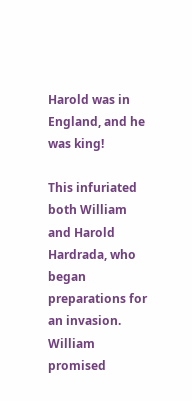Harold was in England, and he was king!

This infuriated both William and Harold Hardrada, who began preparations for an invasion. William promised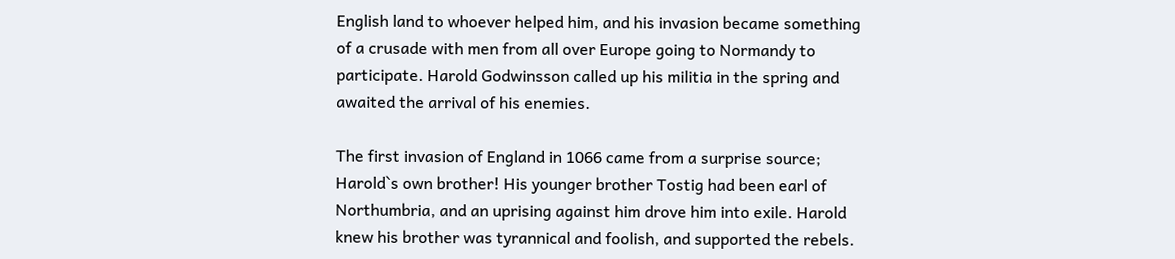English land to whoever helped him, and his invasion became something of a crusade with men from all over Europe going to Normandy to participate. Harold Godwinsson called up his militia in the spring and awaited the arrival of his enemies.

The first invasion of England in 1066 came from a surprise source; Harold`s own brother! His younger brother Tostig had been earl of Northumbria, and an uprising against him drove him into exile. Harold knew his brother was tyrannical and foolish, and supported the rebels.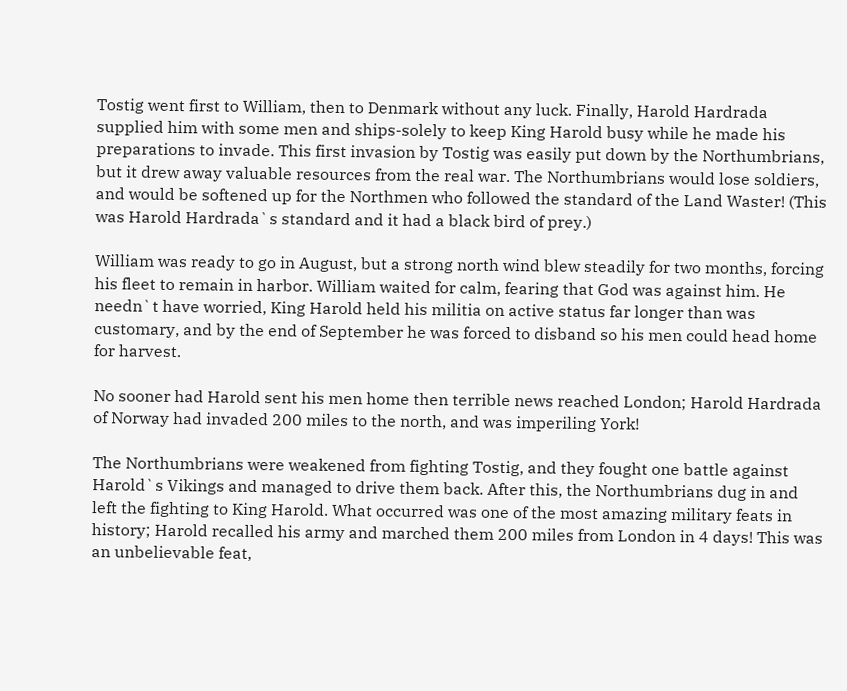Tostig went first to William, then to Denmark without any luck. Finally, Harold Hardrada supplied him with some men and ships-solely to keep King Harold busy while he made his preparations to invade. This first invasion by Tostig was easily put down by the Northumbrians, but it drew away valuable resources from the real war. The Northumbrians would lose soldiers, and would be softened up for the Northmen who followed the standard of the Land Waster! (This was Harold Hardrada`s standard and it had a black bird of prey.)

William was ready to go in August, but a strong north wind blew steadily for two months, forcing his fleet to remain in harbor. William waited for calm, fearing that God was against him. He needn`t have worried, King Harold held his militia on active status far longer than was customary, and by the end of September he was forced to disband so his men could head home for harvest.

No sooner had Harold sent his men home then terrible news reached London; Harold Hardrada of Norway had invaded 200 miles to the north, and was imperiling York!

The Northumbrians were weakened from fighting Tostig, and they fought one battle against Harold`s Vikings and managed to drive them back. After this, the Northumbrians dug in and left the fighting to King Harold. What occurred was one of the most amazing military feats in history; Harold recalled his army and marched them 200 miles from London in 4 days! This was an unbelievable feat,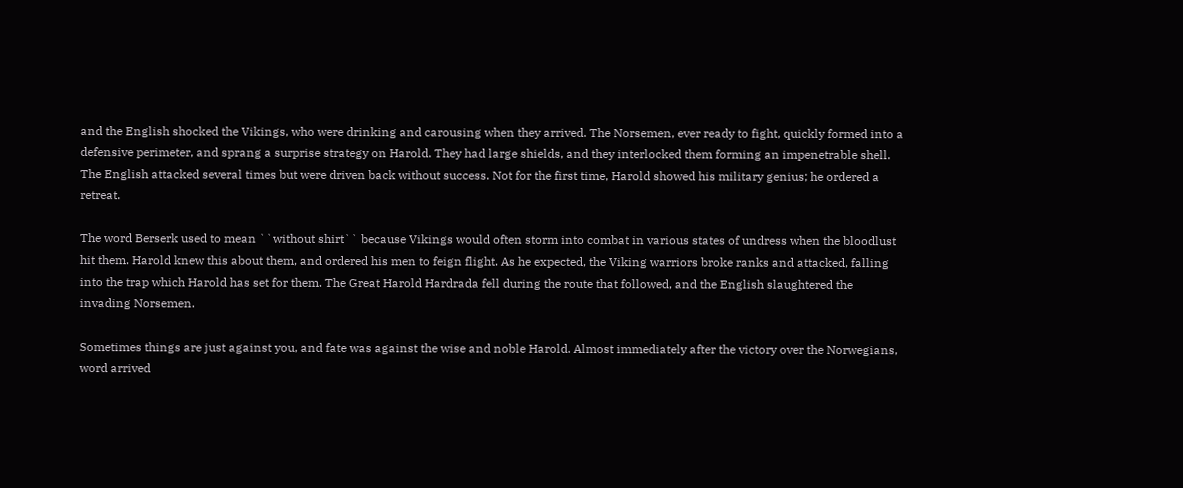and the English shocked the Vikings, who were drinking and carousing when they arrived. The Norsemen, ever ready to fight, quickly formed into a defensive perimeter, and sprang a surprise strategy on Harold. They had large shields, and they interlocked them forming an impenetrable shell. The English attacked several times but were driven back without success. Not for the first time, Harold showed his military genius; he ordered a retreat.

The word Berserk used to mean ``without shirt`` because Vikings would often storm into combat in various states of undress when the bloodlust hit them. Harold knew this about them, and ordered his men to feign flight. As he expected, the Viking warriors broke ranks and attacked, falling into the trap which Harold has set for them. The Great Harold Hardrada fell during the route that followed, and the English slaughtered the invading Norsemen.

Sometimes things are just against you, and fate was against the wise and noble Harold. Almost immediately after the victory over the Norwegians, word arrived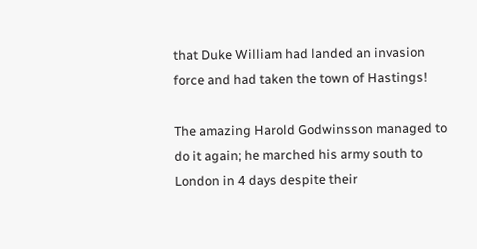that Duke William had landed an invasion force and had taken the town of Hastings!

The amazing Harold Godwinsson managed to do it again; he marched his army south to London in 4 days despite their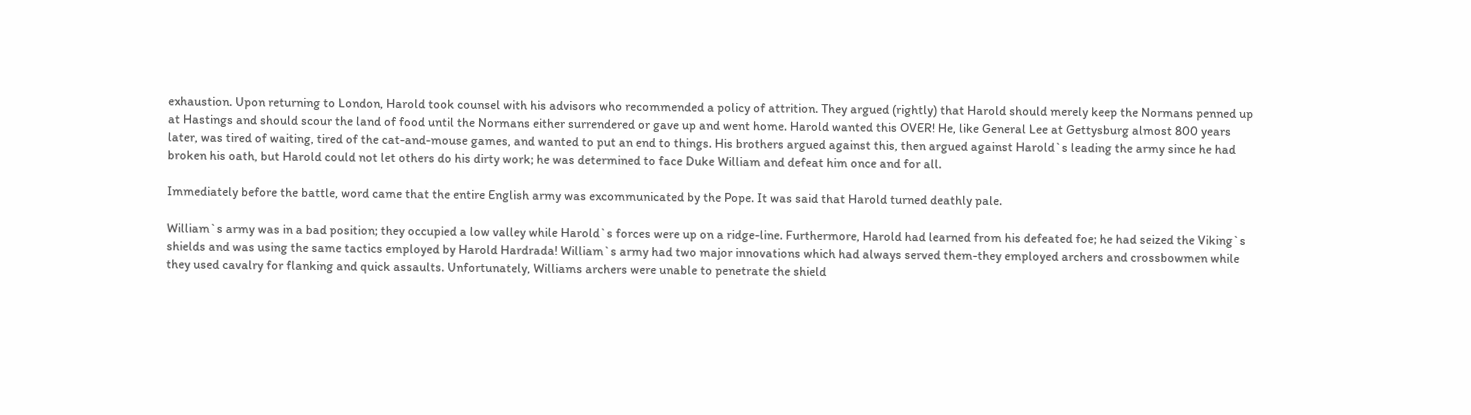exhaustion. Upon returning to London, Harold took counsel with his advisors who recommended a policy of attrition. They argued (rightly) that Harold should merely keep the Normans penned up at Hastings and should scour the land of food until the Normans either surrendered or gave up and went home. Harold wanted this OVER! He, like General Lee at Gettysburg almost 800 years later, was tired of waiting, tired of the cat-and-mouse games, and wanted to put an end to things. His brothers argued against this, then argued against Harold`s leading the army since he had broken his oath, but Harold could not let others do his dirty work; he was determined to face Duke William and defeat him once and for all.

Immediately before the battle, word came that the entire English army was excommunicated by the Pope. It was said that Harold turned deathly pale.

William`s army was in a bad position; they occupied a low valley while Harold`s forces were up on a ridge-line. Furthermore, Harold had learned from his defeated foe; he had seized the Viking`s shields and was using the same tactics employed by Harold Hardrada! William`s army had two major innovations which had always served them-they employed archers and crossbowmen while they used cavalry for flanking and quick assaults. Unfortunately, Williams archers were unable to penetrate the shield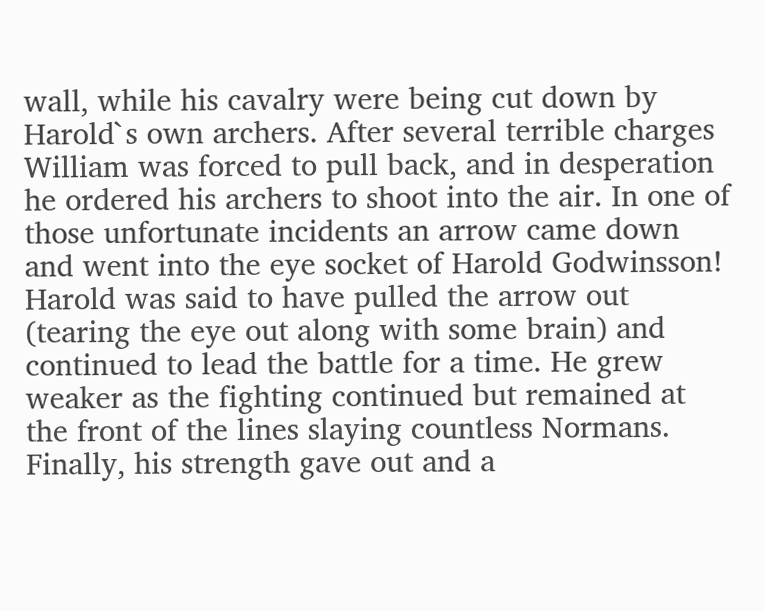wall, while his cavalry were being cut down by Harold`s own archers. After several terrible charges William was forced to pull back, and in desperation he ordered his archers to shoot into the air. In one of those unfortunate incidents an arrow came down and went into the eye socket of Harold Godwinsson! Harold was said to have pulled the arrow out (tearing the eye out along with some brain) and continued to lead the battle for a time. He grew weaker as the fighting continued but remained at the front of the lines slaying countless Normans. Finally, his strength gave out and a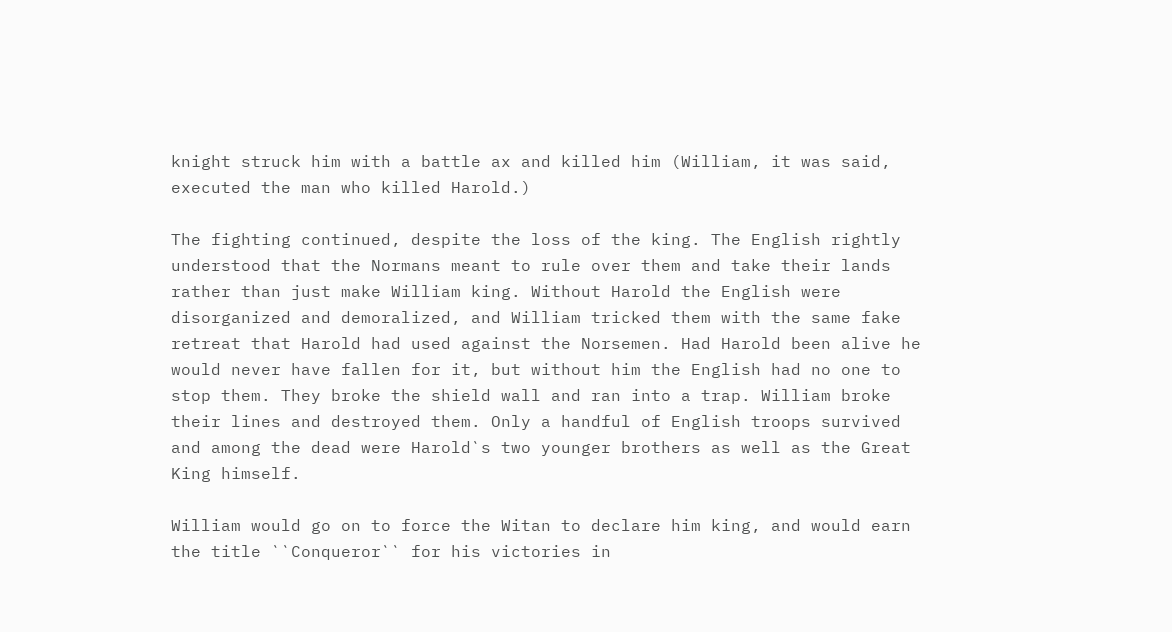knight struck him with a battle ax and killed him (William, it was said, executed the man who killed Harold.)

The fighting continued, despite the loss of the king. The English rightly understood that the Normans meant to rule over them and take their lands rather than just make William king. Without Harold the English were disorganized and demoralized, and William tricked them with the same fake retreat that Harold had used against the Norsemen. Had Harold been alive he would never have fallen for it, but without him the English had no one to stop them. They broke the shield wall and ran into a trap. William broke their lines and destroyed them. Only a handful of English troops survived and among the dead were Harold`s two younger brothers as well as the Great King himself.

William would go on to force the Witan to declare him king, and would earn the title ``Conqueror`` for his victories in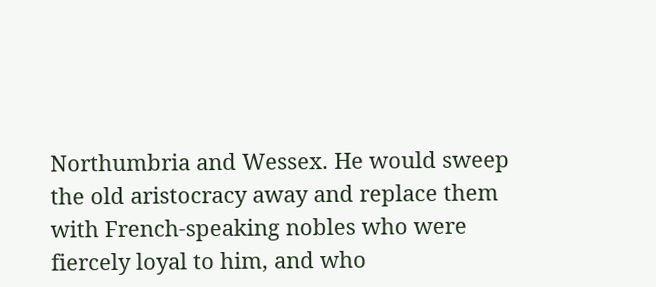Northumbria and Wessex. He would sweep the old aristocracy away and replace them with French-speaking nobles who were fiercely loyal to him, and who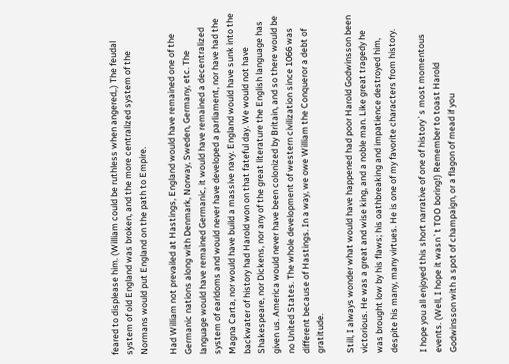feared to displease him. (William could be ruthless when angered,.) The feudal system of old England was broken, and the more centralized system of the Normans would put England on the path to Empire.

Had William not prevailed at Hastings, England would have remained one of the Germanic nations along with Denmark, Norway, Sweden, Germany, etc. The language would have remained Germanic, it would have remained a decentralized system of earldoms and would never have developed a parliament, nor have had the Magna Carta, nor would have build a massive navy. England would have sunk into the backwater of history had Harold won on that fateful day. We would not have Shakespeare, nor Dickens, nor any of the great literature the English language has given us. America would never have been colonized by Britain, and so there would be no United States. The whole development of western civilization since 1066 was different because of Hastings. In a way, we owe William the Conqueror a debt of gratitude.

Still, I always wonder what would have happened had poor Harold Godwinsson been victorious. He was a great and wise king, and a noble man. Like great tragedy he was brought low by his flaws; his oathbreaking and impatience destroyed him, despite his many, many virtues. He is one of my favorite characters from history.

I hope you all enjoyed this short narrative of one of history`s most momentous events. (Well, I hope it wasn`t TOO boring!) Remember to toast Harold Godwinsson with a spot of champaign, or a flagon of mead if you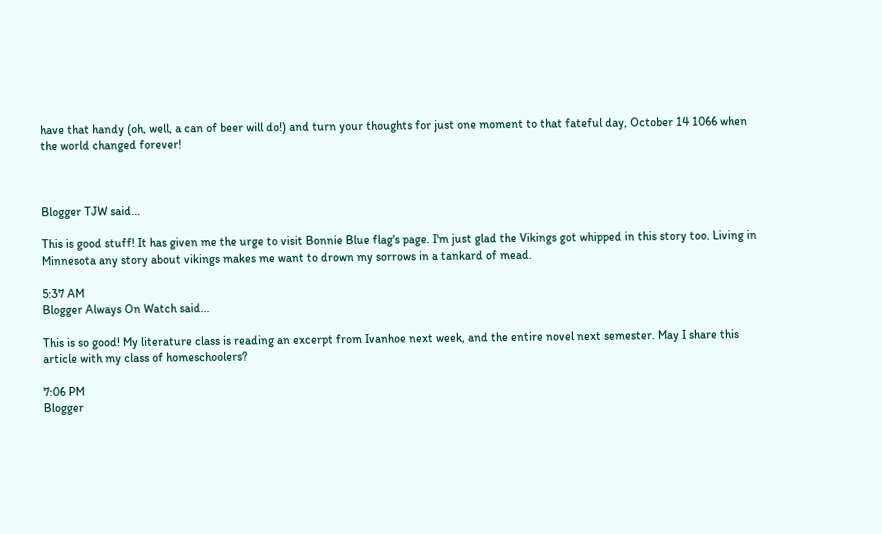have that handy (oh, well, a can of beer will do!) and turn your thoughts for just one moment to that fateful day, October 14 1066 when the world changed forever!



Blogger TJW said...

This is good stuff! It has given me the urge to visit Bonnie Blue flag's page. I'm just glad the Vikings got whipped in this story too. Living in Minnesota any story about vikings makes me want to drown my sorrows in a tankard of mead.

5:37 AM
Blogger Always On Watch said...

This is so good! My literature class is reading an excerpt from Ivanhoe next week, and the entire novel next semester. May I share this article with my class of homeschoolers?

7:06 PM
Blogger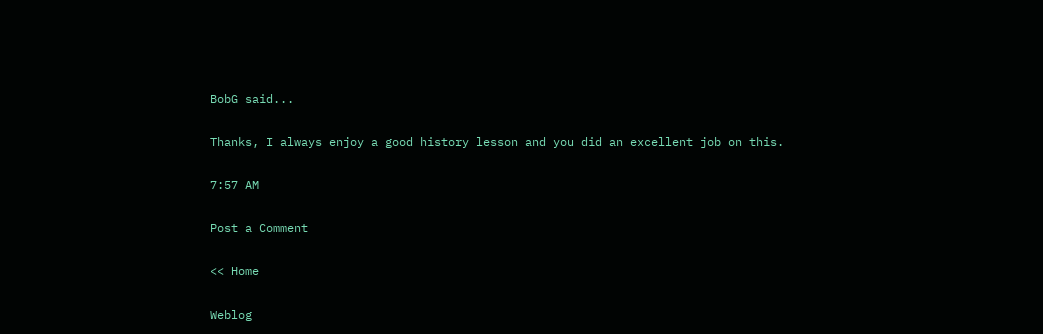BobG said...

Thanks, I always enjoy a good history lesson and you did an excellent job on this.

7:57 AM

Post a Comment

<< Home

Weblog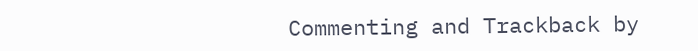Commenting and Trackback by